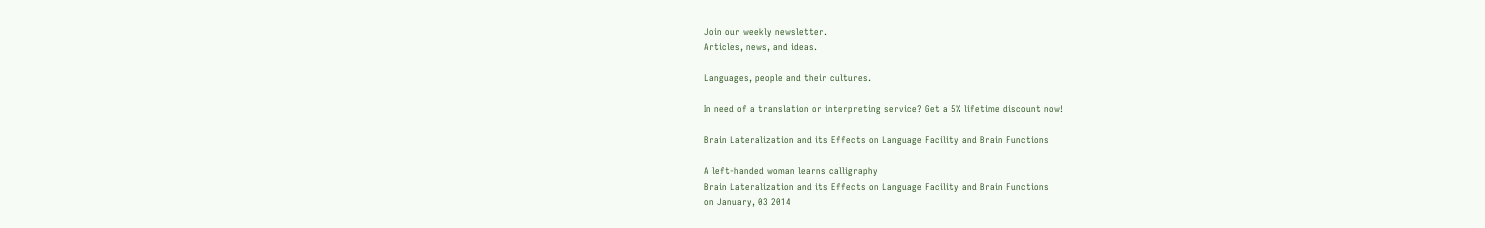Join our weekly newsletter.
Articles, news, and ideas.

Languages, people and their cultures.

In need of a translation or interpreting service? Get a 5% lifetime discount now!

Brain Lateralization and its Effects on Language Facility and Brain Functions

A left-handed woman learns calligraphy
Brain Lateralization and its Effects on Language Facility and Brain Functions
on January, 03 2014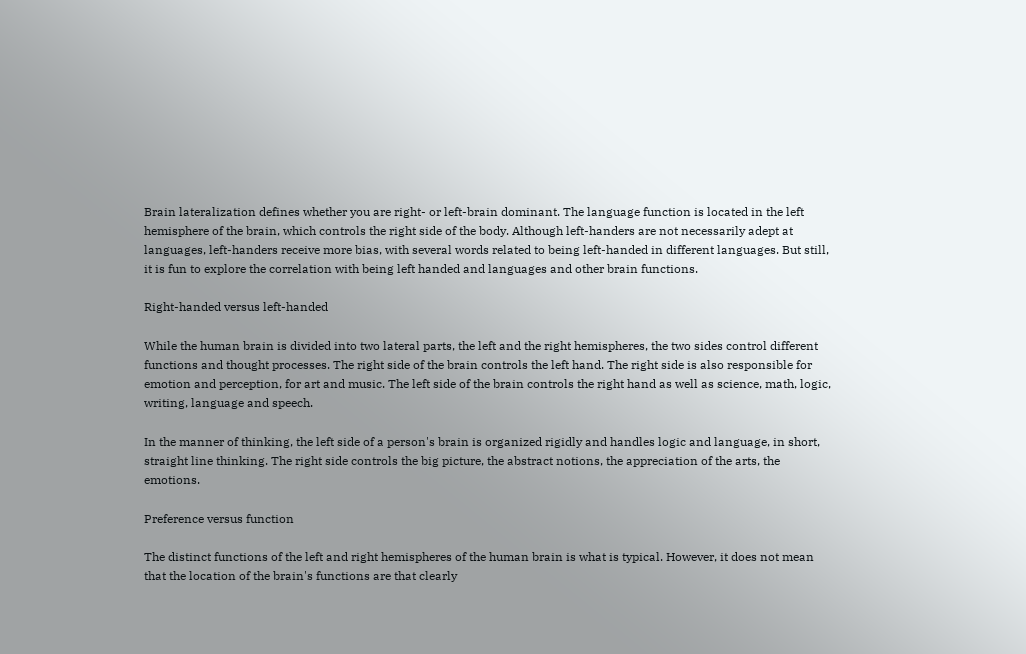Brain lateralization defines whether you are right- or left-brain dominant. The language function is located in the left hemisphere of the brain, which controls the right side of the body. Although left-handers are not necessarily adept at languages, left-handers receive more bias, with several words related to being left-handed in different languages. But still, it is fun to explore the correlation with being left handed and languages and other brain functions.

Right-handed versus left-handed

While the human brain is divided into two lateral parts, the left and the right hemispheres, the two sides control different functions and thought processes. The right side of the brain controls the left hand. The right side is also responsible for emotion and perception, for art and music. The left side of the brain controls the right hand as well as science, math, logic, writing, language and speech.

In the manner of thinking, the left side of a person's brain is organized rigidly and handles logic and language, in short, straight line thinking. The right side controls the big picture, the abstract notions, the appreciation of the arts, the emotions.

Preference versus function

The distinct functions of the left and right hemispheres of the human brain is what is typical. However, it does not mean that the location of the brain's functions are that clearly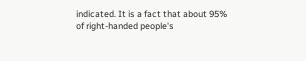indicated. It is a fact that about 95% of right-handed people's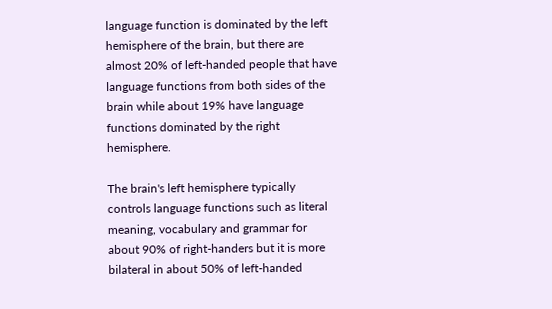language function is dominated by the left hemisphere of the brain, but there are almost 20% of left-handed people that have language functions from both sides of the brain while about 19% have language functions dominated by the right hemisphere.

The brain's left hemisphere typically controls language functions such as literal meaning, vocabulary and grammar for about 90% of right-handers but it is more bilateral in about 50% of left-handed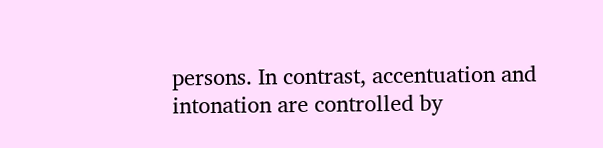persons. In contrast, accentuation and intonation are controlled by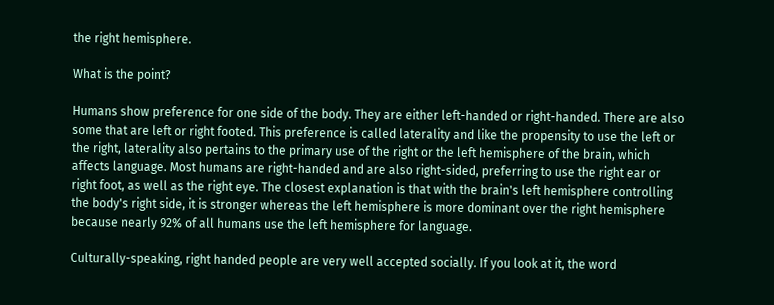the right hemisphere.

What is the point?

Humans show preference for one side of the body. They are either left-handed or right-handed. There are also some that are left or right footed. This preference is called laterality and like the propensity to use the left or the right, laterality also pertains to the primary use of the right or the left hemisphere of the brain, which affects language. Most humans are right-handed and are also right-sided, preferring to use the right ear or right foot, as well as the right eye. The closest explanation is that with the brain's left hemisphere controlling the body's right side, it is stronger whereas the left hemisphere is more dominant over the right hemisphere because nearly 92% of all humans use the left hemisphere for language.

Culturally-speaking, right handed people are very well accepted socially. If you look at it, the word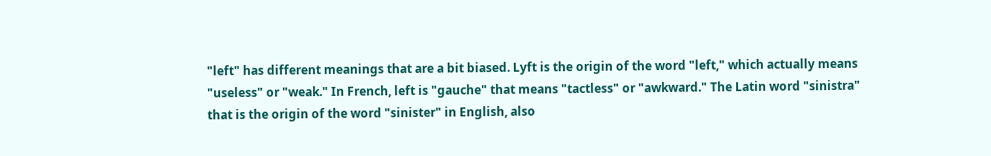"left" has different meanings that are a bit biased. Lyft is the origin of the word "left," which actually means "useless" or "weak." In French, left is "gauche" that means "tactless" or "awkward." The Latin word "sinistra" that is the origin of the word "sinister" in English, also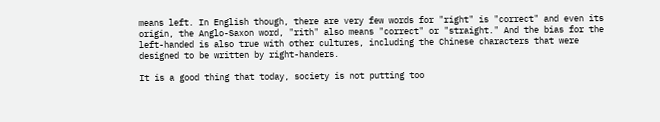means left. In English though, there are very few words for "right" is "correct" and even its origin, the Anglo-Saxon word, "rith" also means "correct" or "straight." And the bias for the left-handed is also true with other cultures, including the Chinese characters that were designed to be written by right-handers.

It is a good thing that today, society is not putting too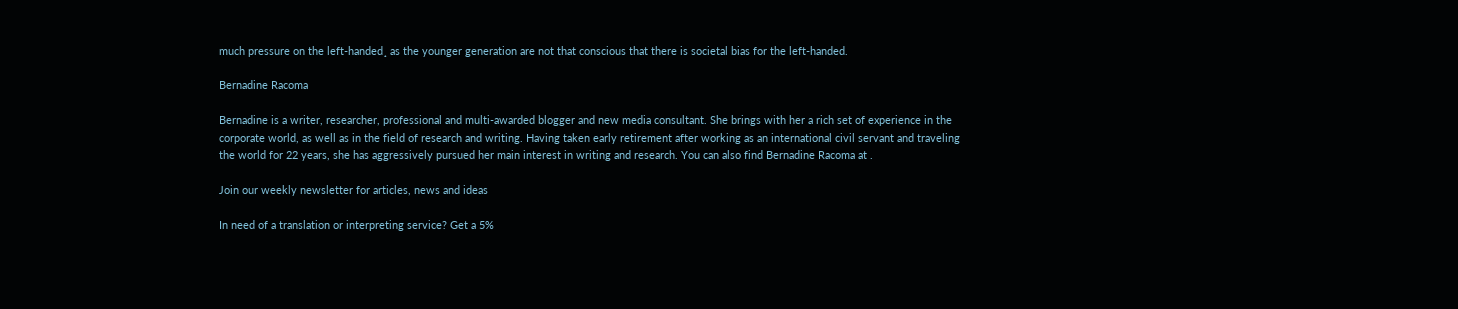much pressure on the left-handed¸ as the younger generation are not that conscious that there is societal bias for the left-handed.

Bernadine Racoma

Bernadine is a writer, researcher, professional and multi-awarded blogger and new media consultant. She brings with her a rich set of experience in the corporate world, as well as in the field of research and writing. Having taken early retirement after working as an international civil servant and traveling the world for 22 years, she has aggressively pursued her main interest in writing and research. You can also find Bernadine Racoma at .

Join our weekly newsletter for articles, news and ideas

In need of a translation or interpreting service? Get a 5%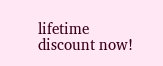lifetime discount now!